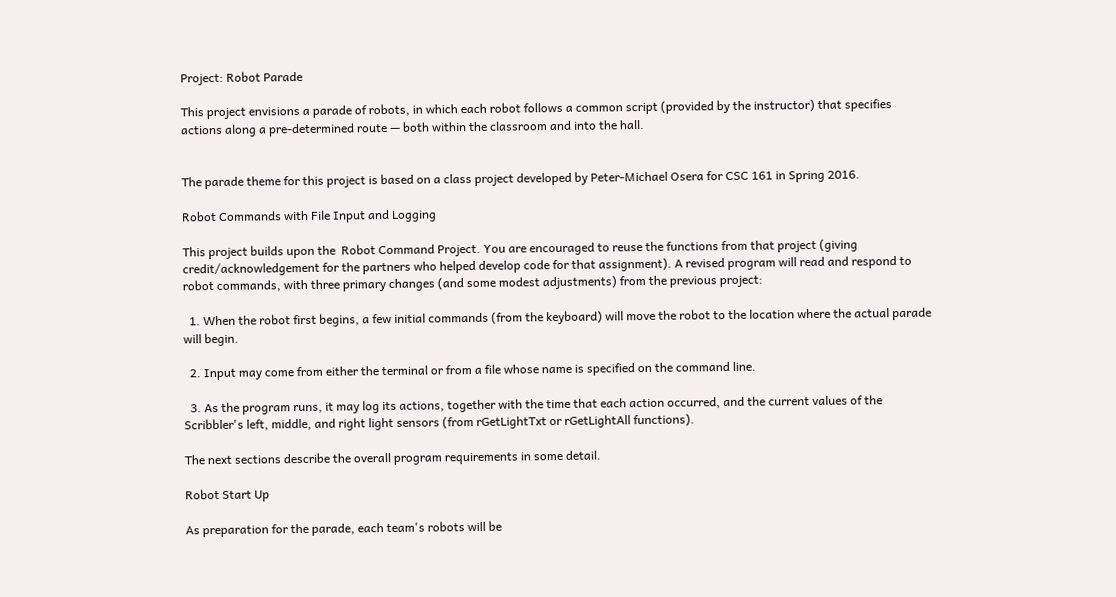Project: Robot Parade

This project envisions a parade of robots, in which each robot follows a common script (provided by the instructor) that specifies actions along a pre-determined route — both within the classroom and into the hall.


The parade theme for this project is based on a class project developed by Peter-Michael Osera for CSC 161 in Spring 2016.

Robot Commands with File Input and Logging

This project builds upon the  Robot Command Project. You are encouraged to reuse the functions from that project (giving credit/acknowledgement for the partners who helped develop code for that assignment). A revised program will read and respond to robot commands, with three primary changes (and some modest adjustments) from the previous project:

  1. When the robot first begins, a few initial commands (from the keyboard) will move the robot to the location where the actual parade will begin.

  2. Input may come from either the terminal or from a file whose name is specified on the command line.

  3. As the program runs, it may log its actions, together with the time that each action occurred, and the current values of the Scribbler's left, middle, and right light sensors (from rGetLightTxt or rGetLightAll functions).

The next sections describe the overall program requirements in some detail.

Robot Start Up

As preparation for the parade, each team's robots will be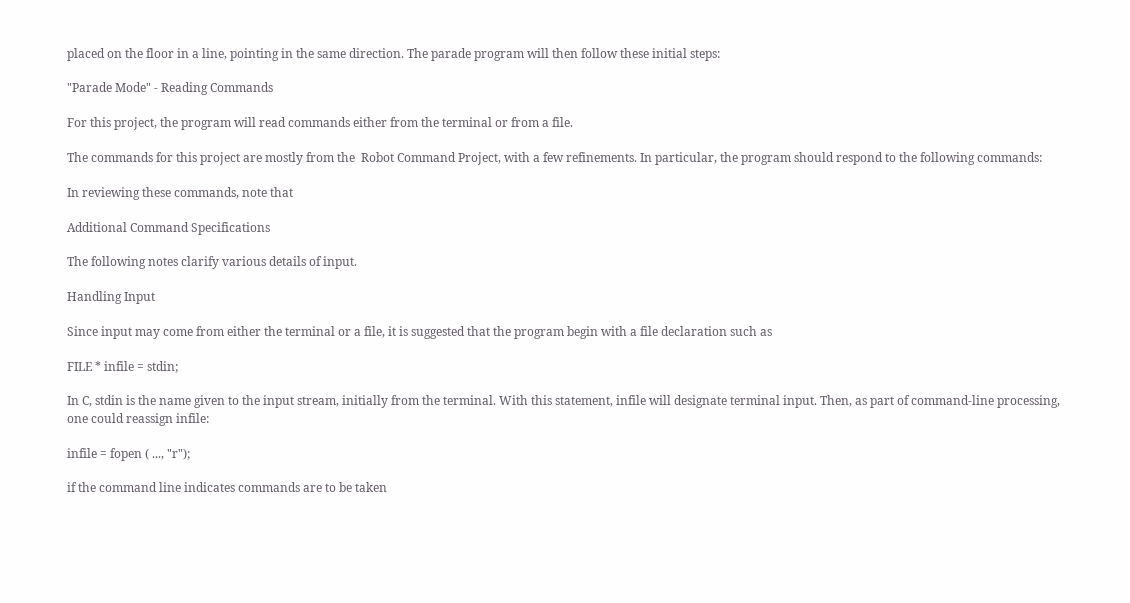placed on the floor in a line, pointing in the same direction. The parade program will then follow these initial steps:

"Parade Mode" - Reading Commands

For this project, the program will read commands either from the terminal or from a file.

The commands for this project are mostly from the  Robot Command Project, with a few refinements. In particular, the program should respond to the following commands:

In reviewing these commands, note that

Additional Command Specifications

The following notes clarify various details of input.

Handling Input

Since input may come from either the terminal or a file, it is suggested that the program begin with a file declaration such as

FILE * infile = stdin;

In C, stdin is the name given to the input stream, initially from the terminal. With this statement, infile will designate terminal input. Then, as part of command-line processing, one could reassign infile:

infile = fopen ( ..., "r");

if the command line indicates commands are to be taken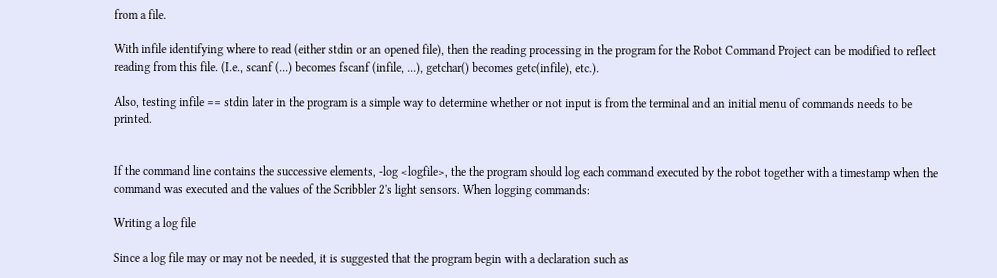from a file.

With infile identifying where to read (either stdin or an opened file), then the reading processing in the program for the Robot Command Project can be modified to reflect reading from this file. (I.e., scanf (...) becomes fscanf (infile, ...), getchar() becomes getc(infile), etc.).

Also, testing infile == stdin later in the program is a simple way to determine whether or not input is from the terminal and an initial menu of commands needs to be printed.


If the command line contains the successive elements, -log <logfile>, the the program should log each command executed by the robot together with a timestamp when the command was executed and the values of the Scribbler 2's light sensors. When logging commands:

Writing a log file

Since a log file may or may not be needed, it is suggested that the program begin with a declaration such as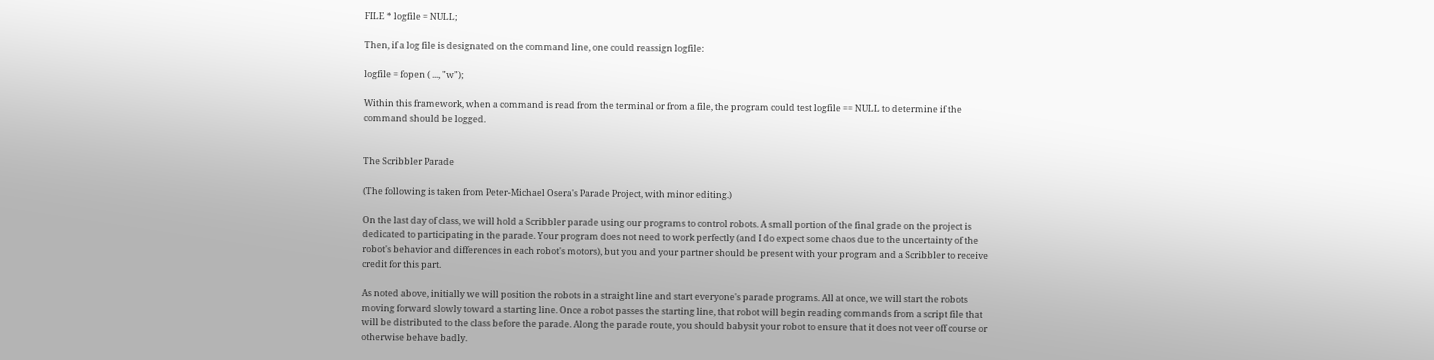FILE * logfile = NULL;

Then, if a log file is designated on the command line, one could reassign logfile:

logfile = fopen ( ..., "w");

Within this framework, when a command is read from the terminal or from a file, the program could test logfile == NULL to determine if the command should be logged.


The Scribbler Parade

(The following is taken from Peter-Michael Osera's Parade Project, with minor editing.)

On the last day of class, we will hold a Scribbler parade using our programs to control robots. A small portion of the final grade on the project is dedicated to participating in the parade. Your program does not need to work perfectly (and I do expect some chaos due to the uncertainty of the robot's behavior and differences in each robot's motors), but you and your partner should be present with your program and a Scribbler to receive credit for this part.

As noted above, initially we will position the robots in a straight line and start everyone's parade programs. All at once, we will start the robots moving forward slowly toward a starting line. Once a robot passes the starting line, that robot will begin reading commands from a script file that will be distributed to the class before the parade. Along the parade route, you should babysit your robot to ensure that it does not veer off course or otherwise behave badly.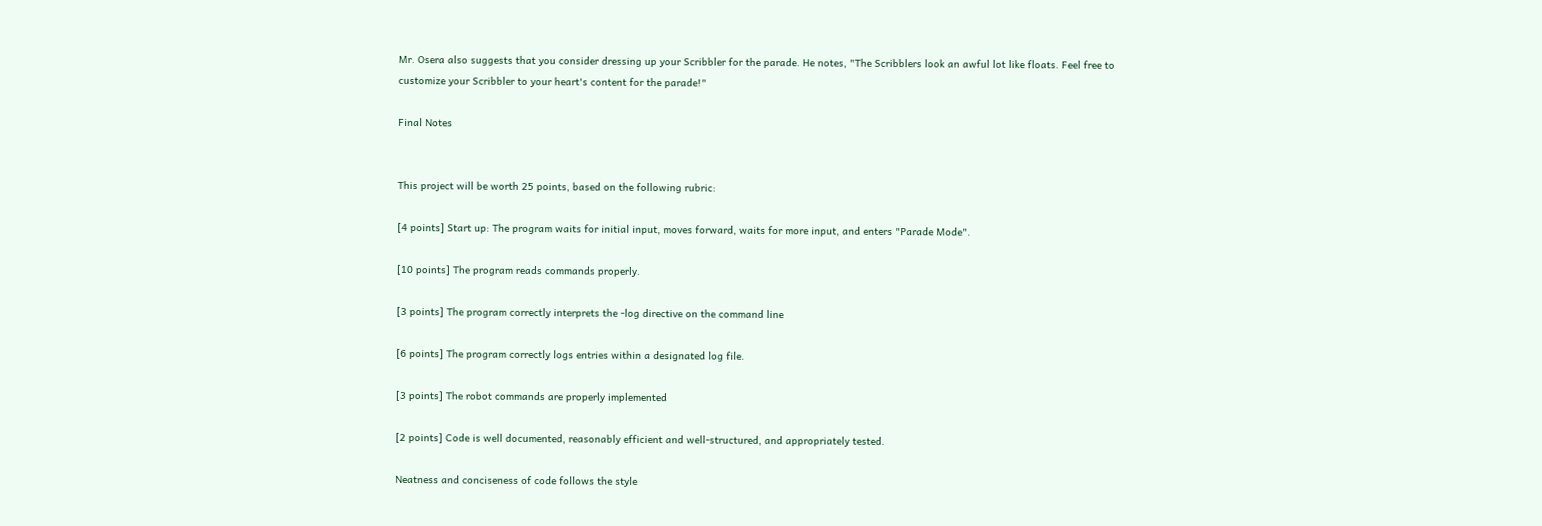Mr. Osera also suggests that you consider dressing up your Scribbler for the parade. He notes, "The Scribblers look an awful lot like floats. Feel free to customize your Scribbler to your heart's content for the parade!"

Final Notes


This project will be worth 25 points, based on the following rubric:

[4 points] Start up: The program waits for initial input, moves forward, waits for more input, and enters "Parade Mode".

[10 points] The program reads commands properly.

[3 points] The program correctly interprets the -log directive on the command line

[6 points] The program correctly logs entries within a designated log file.

[3 points] The robot commands are properly implemented

[2 points] Code is well documented, reasonably efficient and well-structured, and appropriately tested.

Neatness and conciseness of code follows the style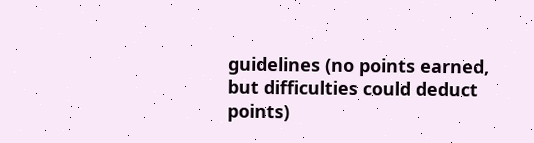guidelines (no points earned, but difficulties could deduct points)